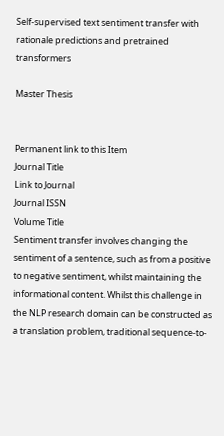Self-supervised text sentiment transfer with rationale predictions and pretrained transformers

Master Thesis


Permanent link to this Item
Journal Title
Link to Journal
Journal ISSN
Volume Title
Sentiment transfer involves changing the sentiment of a sentence, such as from a positive to negative sentiment, whilst maintaining the informational content. Whilst this challenge in the NLP research domain can be constructed as a translation problem, traditional sequence-to-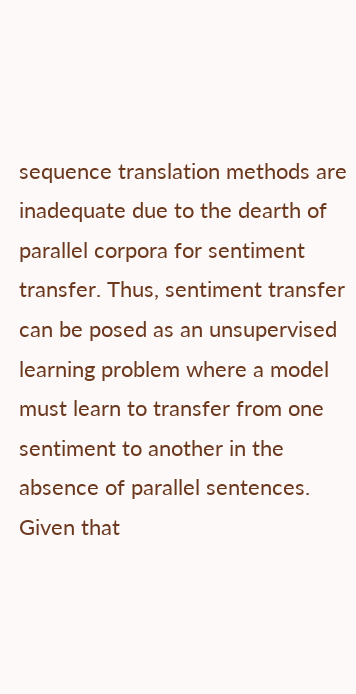sequence translation methods are inadequate due to the dearth of parallel corpora for sentiment transfer. Thus, sentiment transfer can be posed as an unsupervised learning problem where a model must learn to transfer from one sentiment to another in the absence of parallel sentences. Given that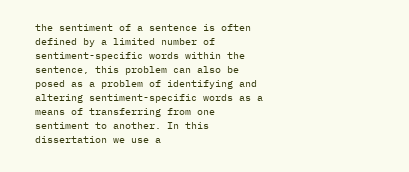the sentiment of a sentence is often defined by a limited number of sentiment-specific words within the sentence, this problem can also be posed as a problem of identifying and altering sentiment-specific words as a means of transferring from one sentiment to another. In this dissertation we use a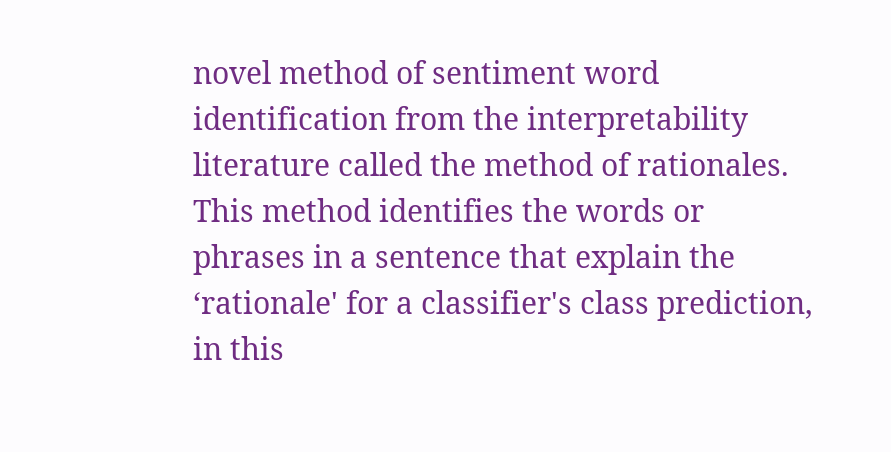novel method of sentiment word identification from the interpretability literature called the method of rationales. This method identifies the words or phrases in a sentence that explain the ‘rationale' for a classifier's class prediction, in this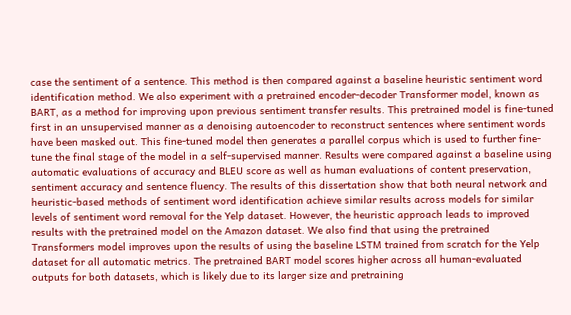case the sentiment of a sentence. This method is then compared against a baseline heuristic sentiment word identification method. We also experiment with a pretrained encoder-decoder Transformer model, known as BART, as a method for improving upon previous sentiment transfer results. This pretrained model is fine-tuned first in an unsupervised manner as a denoising autoencoder to reconstruct sentences where sentiment words have been masked out. This fine-tuned model then generates a parallel corpus which is used to further fine-tune the final stage of the model in a self-supervised manner. Results were compared against a baseline using automatic evaluations of accuracy and BLEU score as well as human evaluations of content preservation, sentiment accuracy and sentence fluency. The results of this dissertation show that both neural network and heuristic-based methods of sentiment word identification achieve similar results across models for similar levels of sentiment word removal for the Yelp dataset. However, the heuristic approach leads to improved results with the pretrained model on the Amazon dataset. We also find that using the pretrained Transformers model improves upon the results of using the baseline LSTM trained from scratch for the Yelp dataset for all automatic metrics. The pretrained BART model scores higher across all human-evaluated outputs for both datasets, which is likely due to its larger size and pretraining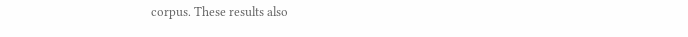corpus. These results also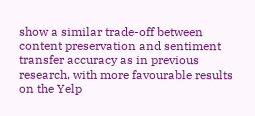show a similar trade-off between content preservation and sentiment transfer accuracy as in previous research, with more favourable results on the Yelp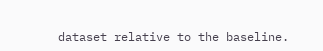dataset relative to the baseline.